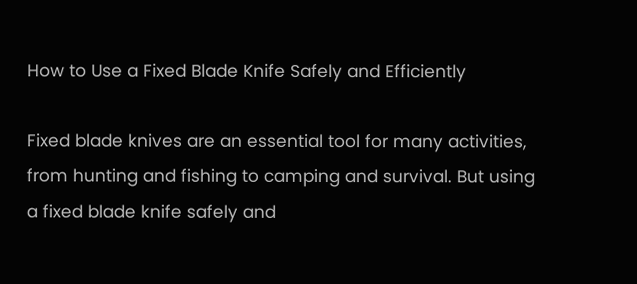How to Use a Fixed Blade Knife Safely and Efficiently

Fixed blade knives are an essential tool for many activities, from hunting and fishing to camping and survival. But using a fixed blade knife safely and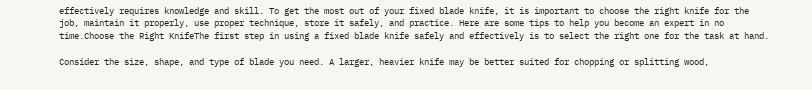effectively requires knowledge and skill. To get the most out of your fixed blade knife, it is important to choose the right knife for the job, maintain it properly, use proper technique, store it safely, and practice. Here are some tips to help you become an expert in no time.Choose the Right KnifeThe first step in using a fixed blade knife safely and effectively is to select the right one for the task at hand.

Consider the size, shape, and type of blade you need. A larger, heavier knife may be better suited for chopping or splitting wood,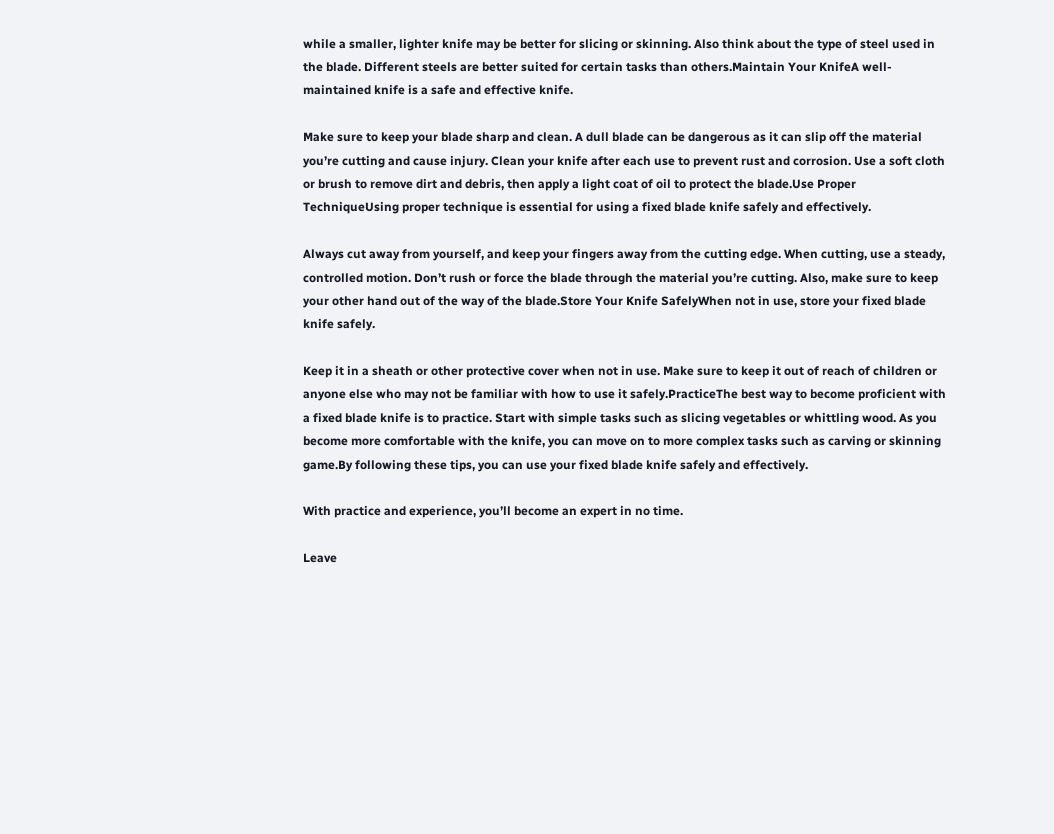while a smaller, lighter knife may be better for slicing or skinning. Also think about the type of steel used in the blade. Different steels are better suited for certain tasks than others.Maintain Your KnifeA well-maintained knife is a safe and effective knife.

Make sure to keep your blade sharp and clean. A dull blade can be dangerous as it can slip off the material you’re cutting and cause injury. Clean your knife after each use to prevent rust and corrosion. Use a soft cloth or brush to remove dirt and debris, then apply a light coat of oil to protect the blade.Use Proper TechniqueUsing proper technique is essential for using a fixed blade knife safely and effectively.

Always cut away from yourself, and keep your fingers away from the cutting edge. When cutting, use a steady, controlled motion. Don’t rush or force the blade through the material you’re cutting. Also, make sure to keep your other hand out of the way of the blade.Store Your Knife SafelyWhen not in use, store your fixed blade knife safely.

Keep it in a sheath or other protective cover when not in use. Make sure to keep it out of reach of children or anyone else who may not be familiar with how to use it safely.PracticeThe best way to become proficient with a fixed blade knife is to practice. Start with simple tasks such as slicing vegetables or whittling wood. As you become more comfortable with the knife, you can move on to more complex tasks such as carving or skinning game.By following these tips, you can use your fixed blade knife safely and effectively.

With practice and experience, you’ll become an expert in no time.

Leave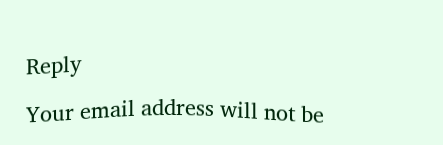Reply

Your email address will not be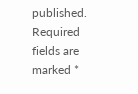published. Required fields are marked *